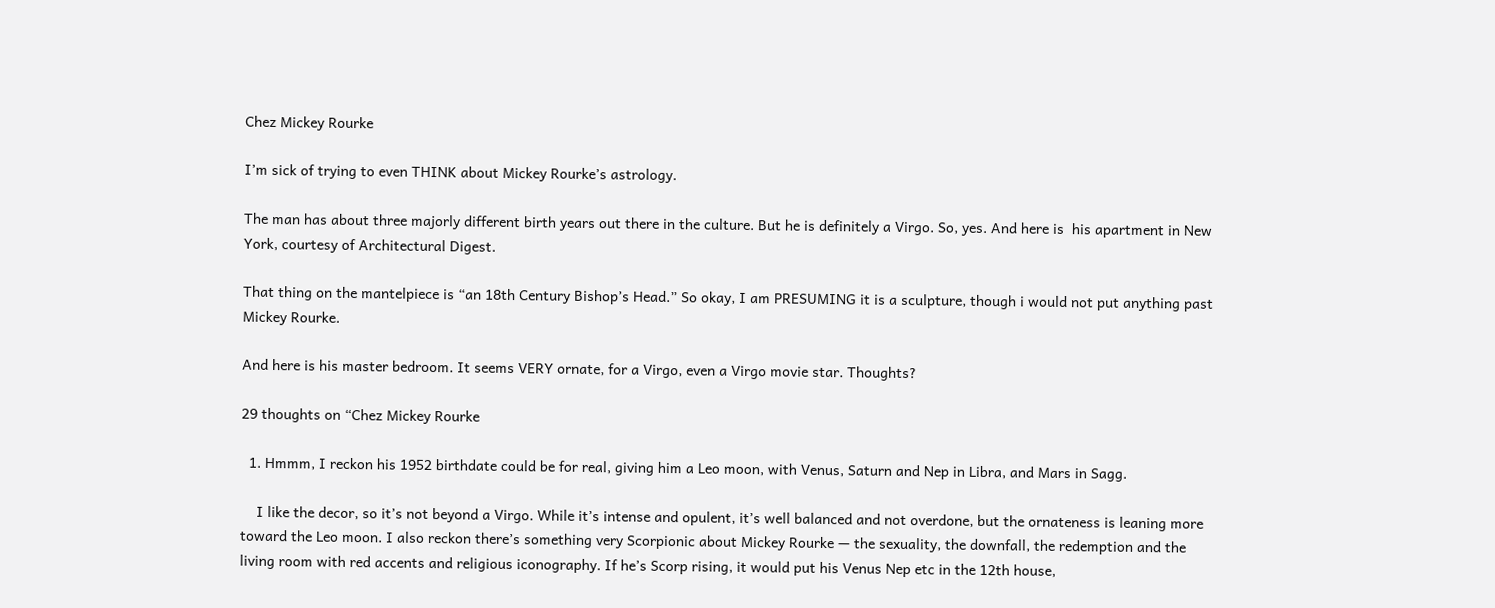Chez Mickey Rourke

I’m sick of trying to even THINK about Mickey Rourke’s astrology.

The man has about three majorly different birth years out there in the culture. But he is definitely a Virgo. So, yes. And here is  his apartment in New York, courtesy of Architectural Digest.

That thing on the mantelpiece is “an 18th Century Bishop’s Head.” So okay, I am PRESUMING it is a sculpture, though i would not put anything past Mickey Rourke.

And here is his master bedroom. It seems VERY ornate, for a Virgo, even a Virgo movie star. Thoughts?

29 thoughts on “Chez Mickey Rourke

  1. Hmmm, I reckon his 1952 birthdate could be for real, giving him a Leo moon, with Venus, Saturn and Nep in Libra, and Mars in Sagg.

    I like the decor, so it’s not beyond a Virgo. While it’s intense and opulent, it’s well balanced and not overdone, but the ornateness is leaning more toward the Leo moon. I also reckon there’s something very Scorpionic about Mickey Rourke — the sexuality, the downfall, the redemption and the living room with red accents and religious iconography. If he’s Scorp rising, it would put his Venus Nep etc in the 12th house,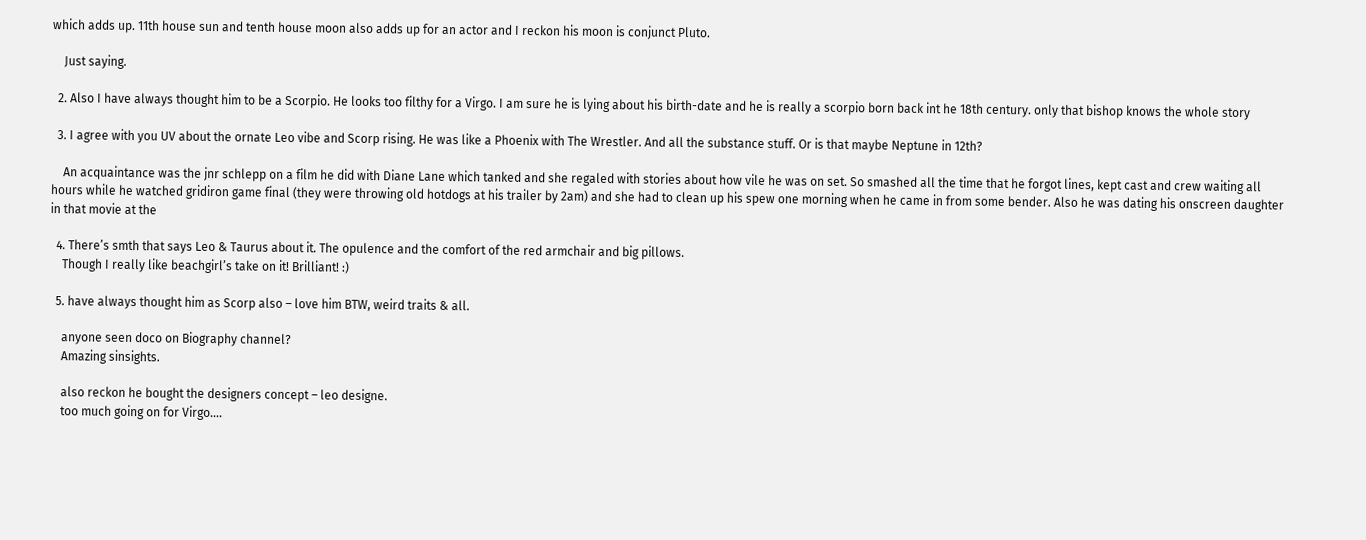which adds up. 11th house sun and tenth house moon also adds up for an actor and I reckon his moon is conjunct Pluto.

    Just saying.

  2. Also I have always thought him to be a Scorpio. He looks too filthy for a Virgo. I am sure he is lying about his birth-date and he is really a scorpio born back int he 18th century. only that bishop knows the whole story

  3. I agree with you UV about the ornate Leo vibe and Scorp rising. He was like a Phoenix with The Wrestler. And all the substance stuff. Or is that maybe Neptune in 12th?

    An acquaintance was the jnr schlepp on a film he did with Diane Lane which tanked and she regaled with stories about how vile he was on set. So smashed all the time that he forgot lines, kept cast and crew waiting all hours while he watched gridiron game final (they were throwing old hotdogs at his trailer by 2am) and she had to clean up his spew one morning when he came in from some bender. Also he was dating his onscreen daughter in that movie at the

  4. There’s smth that says Leo & Taurus about it. The opulence and the comfort of the red armchair and big pillows.
    Though I really like beachgirl’s take on it! Brilliant! :)

  5. have always thought him as Scorp also – love him BTW, weird traits & all.

    anyone seen doco on Biography channel?
    Amazing sinsights.

    also reckon he bought the designers concept – leo designe.
    too much going on for Virgo….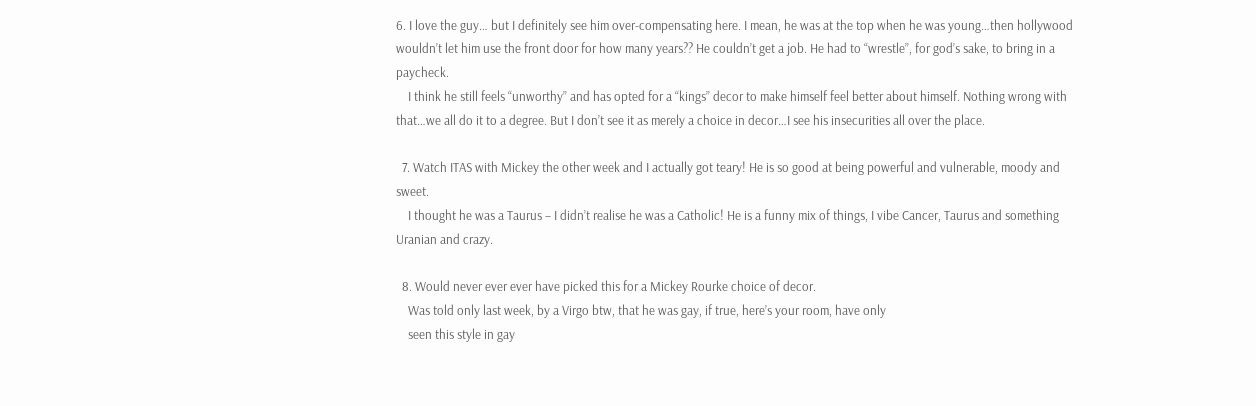6. I love the guy… but I definitely see him over-compensating here. I mean, he was at the top when he was young…then hollywood wouldn’t let him use the front door for how many years?? He couldn’t get a job. He had to “wrestle”, for god’s sake, to bring in a paycheck.
    I think he still feels “unworthy” and has opted for a “kings” decor to make himself feel better about himself. Nothing wrong with that…we all do it to a degree. But I don’t see it as merely a choice in decor…I see his insecurities all over the place.

  7. Watch ITAS with Mickey the other week and I actually got teary! He is so good at being powerful and vulnerable, moody and sweet.
    I thought he was a Taurus – I didn’t realise he was a Catholic! He is a funny mix of things, I vibe Cancer, Taurus and something Uranian and crazy.

  8. Would never ever ever have picked this for a Mickey Rourke choice of decor.
    Was told only last week, by a Virgo btw, that he was gay, if true, here’s your room, have only
    seen this style in gay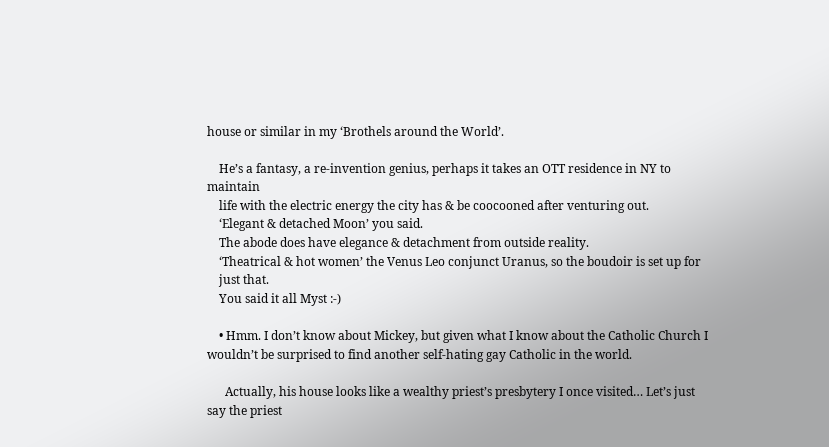house or similar in my ‘Brothels around the World’.

    He’s a fantasy, a re-invention genius, perhaps it takes an OTT residence in NY to maintain
    life with the electric energy the city has & be coocooned after venturing out.
    ‘Elegant & detached Moon’ you said.
    The abode does have elegance & detachment from outside reality.
    ‘Theatrical & hot women’ the Venus Leo conjunct Uranus, so the boudoir is set up for
    just that.
    You said it all Myst :-)

    • Hmm. I don’t know about Mickey, but given what I know about the Catholic Church I wouldn’t be surprised to find another self-hating gay Catholic in the world.

      Actually, his house looks like a wealthy priest’s presbytery I once visited… Let’s just say the priest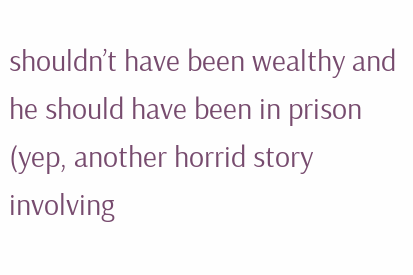shouldn’t have been wealthy and he should have been in prison (yep, another horrid story involving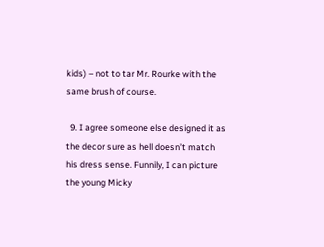kids) – not to tar Mr. Rourke with the same brush of course.

  9. I agree someone else designed it as the decor sure as hell doesn’t match his dress sense. Funnily, I can picture the young Micky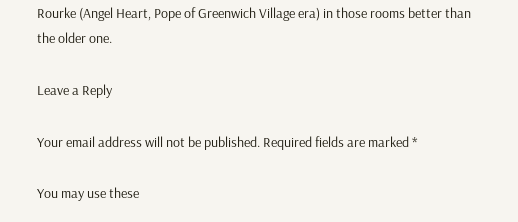Rourke (Angel Heart, Pope of Greenwich Village era) in those rooms better than the older one.

Leave a Reply

Your email address will not be published. Required fields are marked *

You may use these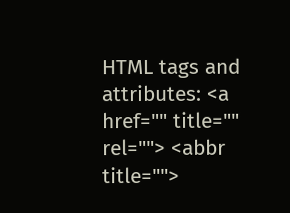HTML tags and attributes: <a href="" title="" rel=""> <abbr title="">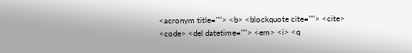<acronym title=""> <b> <blockquote cite=""> <cite> <code> <del datetime=""> <em> <i> <q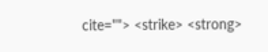cite=""> <strike> <strong>